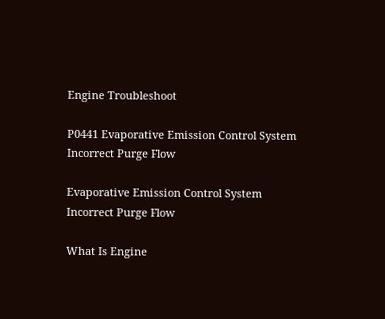Engine Troubleshoot

P0441 Evaporative Emission Control System Incorrect Purge Flow

Evaporative Emission Control System Incorrect Purge Flow

What Is Engine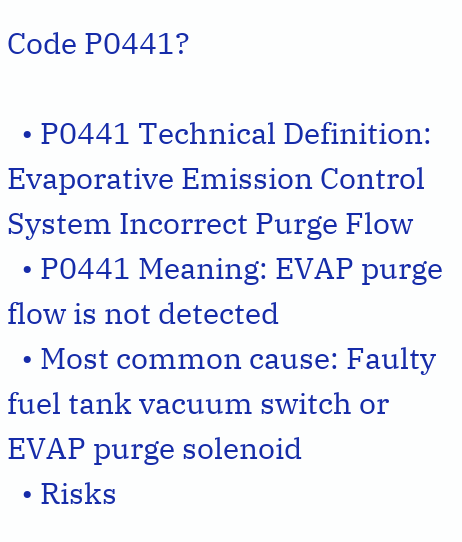Code P0441?

  • P0441 Technical Definition: Evaporative Emission Control System Incorrect Purge Flow
  • P0441 Meaning: EVAP purge flow is not detected
  • Most common cause: Faulty fuel tank vacuum switch or EVAP purge solenoid
  • Risks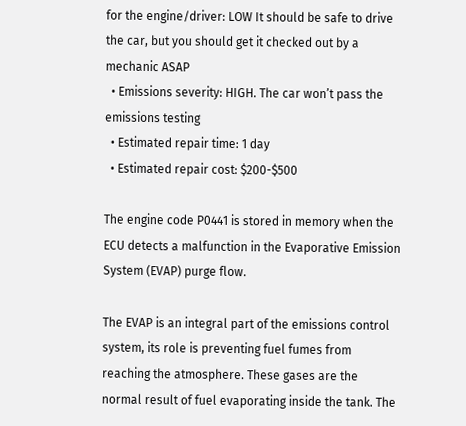for the engine/driver: LOW It should be safe to drive the car, but you should get it checked out by a mechanic ASAP
  • Emissions severity: HIGH. The car won’t pass the emissions testing
  • Estimated repair time: 1 day
  • Estimated repair cost: $200-$500

The engine code P0441 is stored in memory when the ECU detects a malfunction in the Evaporative Emission System (EVAP) purge flow.

The EVAP is an integral part of the emissions control system, its role is preventing fuel fumes from reaching the atmosphere. These gases are the normal result of fuel evaporating inside the tank. The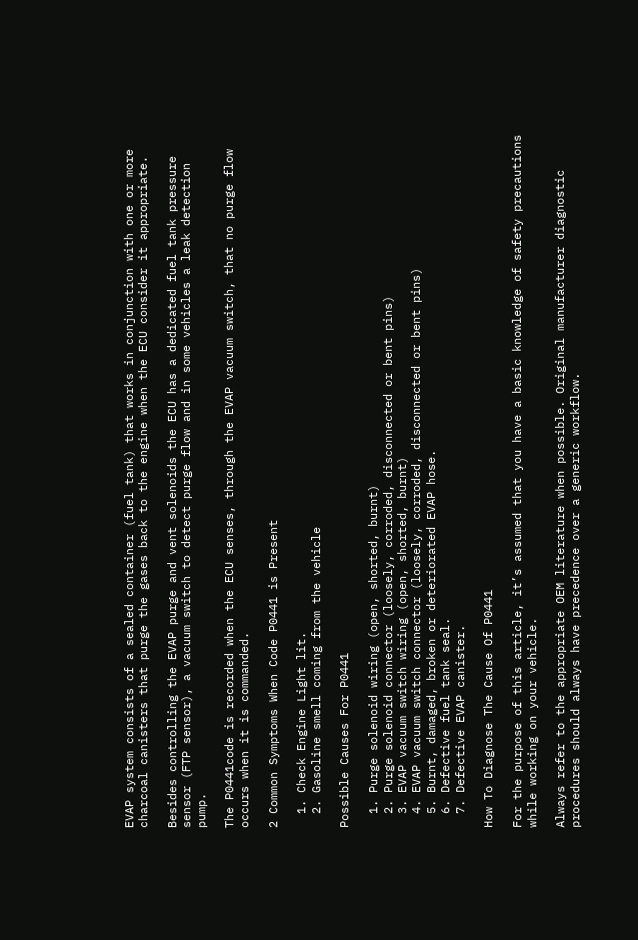EVAP system consists of a sealed container (fuel tank) that works in conjunction with one or more charcoal canisters that purge the gases back to the engine when the ECU consider it appropriate.

Besides controlling the EVAP purge and vent solenoids the ECU has a dedicated fuel tank pressure sensor (FTP sensor), a vacuum switch to detect purge flow and in some vehicles a leak detection pump.

The P0441code is recorded when the ECU senses, through the EVAP vacuum switch, that no purge flow occurs when it is commanded.

2 Common Symptoms When Code P0441 is Present

  1. Check Engine Light lit.
  2. Gasoline smell coming from the vehicle

Possible Causes For P0441

  1. Purge solenoid wiring (open, shorted, burnt)
  2. Purge solenoid connector (loosely, corroded, disconnected or bent pins)
  3. EVAP vacuum switch wiring (open, shorted, burnt)
  4. EVAP vacuum switch connector (loosely, corroded, disconnected or bent pins)
  5. Burnt, damaged, broken or deteriorated EVAP hose.
  6. Defective fuel tank seal.
  7. Defective EVAP canister.

How To Diagnose The Cause Of P0441

For the purpose of this article, it’s assumed that you have a basic knowledge of safety precautions while working on your vehicle.

Always refer to the appropriate OEM literature when possible. Original manufacturer diagnostic procedures should always have precedence over a generic workflow.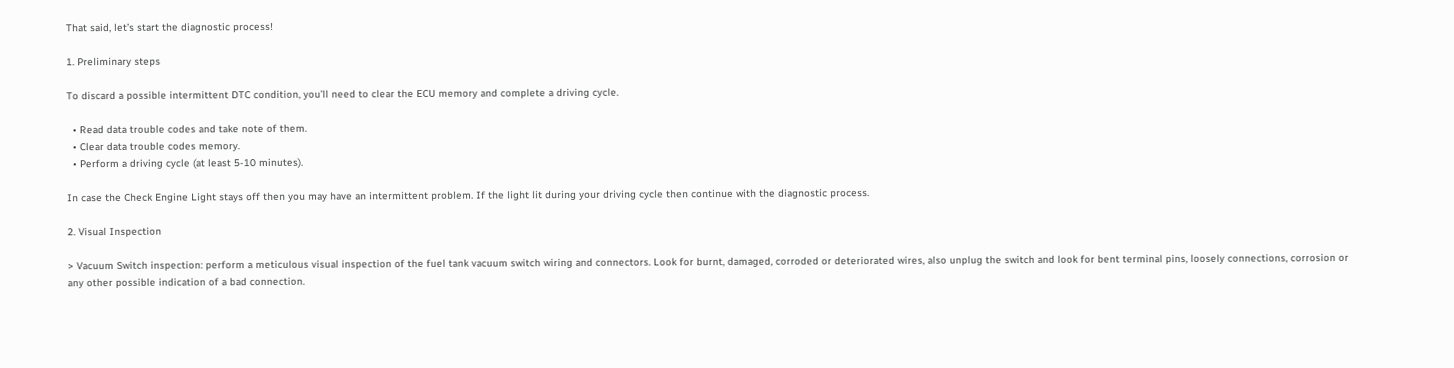That said, let’s start the diagnostic process!

1. Preliminary steps

To discard a possible intermittent DTC condition, you’ll need to clear the ECU memory and complete a driving cycle.

  • Read data trouble codes and take note of them.
  • Clear data trouble codes memory.
  • Perform a driving cycle (at least 5-10 minutes).

In case the Check Engine Light stays off then you may have an intermittent problem. If the light lit during your driving cycle then continue with the diagnostic process.

2. Visual Inspection

> Vacuum Switch inspection: perform a meticulous visual inspection of the fuel tank vacuum switch wiring and connectors. Look for burnt, damaged, corroded or deteriorated wires, also unplug the switch and look for bent terminal pins, loosely connections, corrosion or any other possible indication of a bad connection.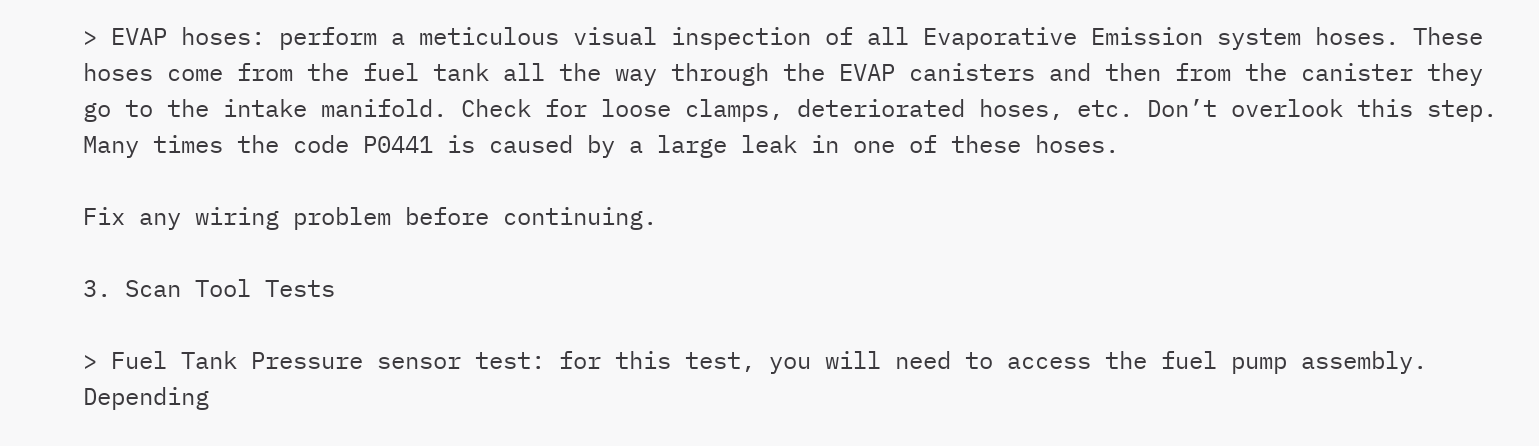> EVAP hoses: perform a meticulous visual inspection of all Evaporative Emission system hoses. These hoses come from the fuel tank all the way through the EVAP canisters and then from the canister they go to the intake manifold. Check for loose clamps, deteriorated hoses, etc. Don’t overlook this step. Many times the code P0441 is caused by a large leak in one of these hoses.

Fix any wiring problem before continuing.

3. Scan Tool Tests

> Fuel Tank Pressure sensor test: for this test, you will need to access the fuel pump assembly. Depending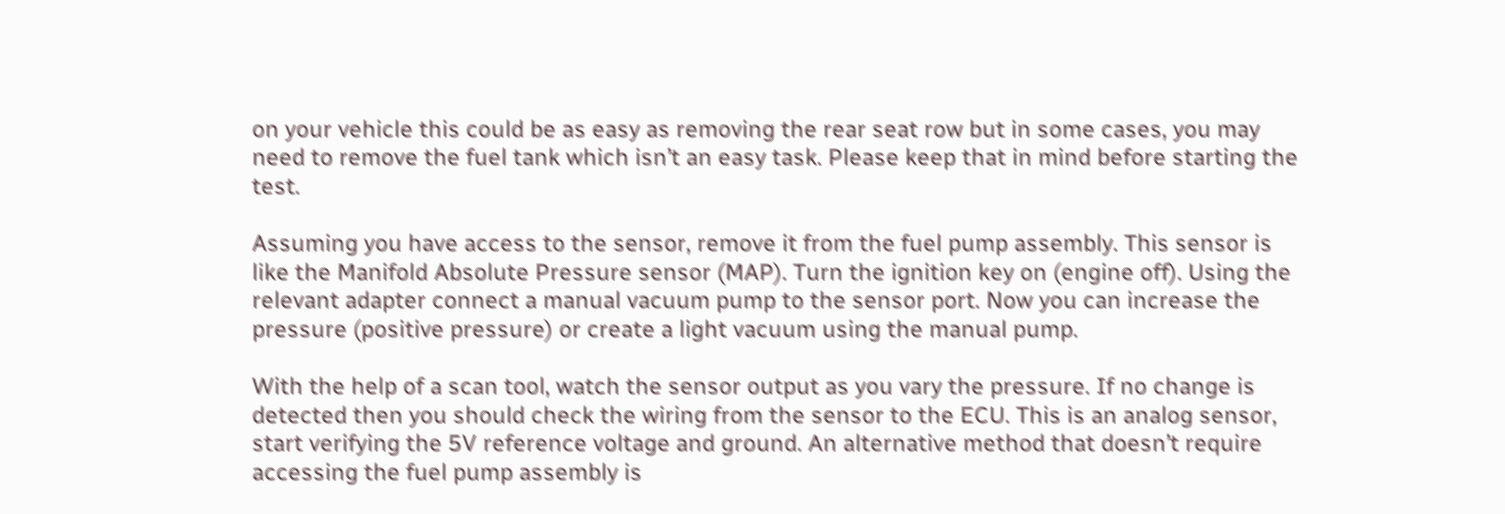on your vehicle this could be as easy as removing the rear seat row but in some cases, you may need to remove the fuel tank which isn’t an easy task. Please keep that in mind before starting the test.

Assuming you have access to the sensor, remove it from the fuel pump assembly. This sensor is like the Manifold Absolute Pressure sensor (MAP). Turn the ignition key on (engine off). Using the relevant adapter connect a manual vacuum pump to the sensor port. Now you can increase the pressure (positive pressure) or create a light vacuum using the manual pump.

With the help of a scan tool, watch the sensor output as you vary the pressure. If no change is detected then you should check the wiring from the sensor to the ECU. This is an analog sensor, start verifying the 5V reference voltage and ground. An alternative method that doesn’t require accessing the fuel pump assembly is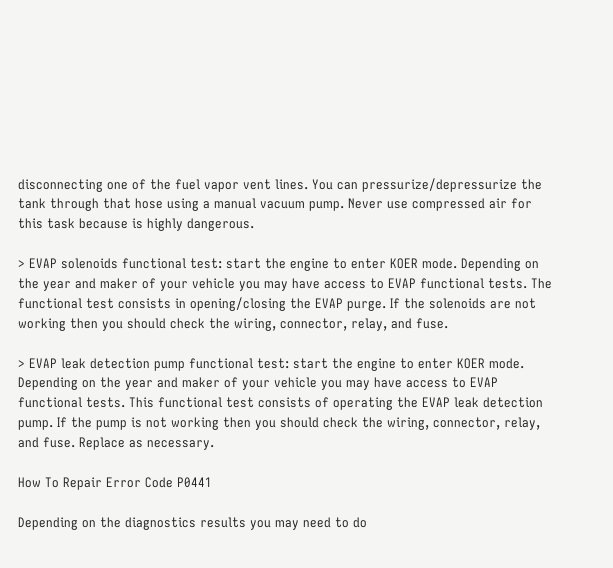disconnecting one of the fuel vapor vent lines. You can pressurize/depressurize the tank through that hose using a manual vacuum pump. Never use compressed air for this task because is highly dangerous.

> EVAP solenoids functional test: start the engine to enter KOER mode. Depending on the year and maker of your vehicle you may have access to EVAP functional tests. The functional test consists in opening/closing the EVAP purge. If the solenoids are not working then you should check the wiring, connector, relay, and fuse.

> EVAP leak detection pump functional test: start the engine to enter KOER mode. Depending on the year and maker of your vehicle you may have access to EVAP functional tests. This functional test consists of operating the EVAP leak detection pump. If the pump is not working then you should check the wiring, connector, relay, and fuse. Replace as necessary.

How To Repair Error Code P0441

Depending on the diagnostics results you may need to do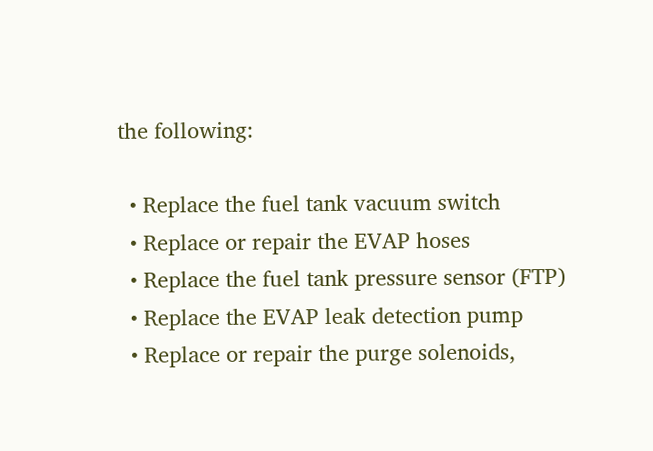the following:

  • Replace the fuel tank vacuum switch
  • Replace or repair the EVAP hoses
  • Replace the fuel tank pressure sensor (FTP)
  • Replace the EVAP leak detection pump
  • Replace or repair the purge solenoids,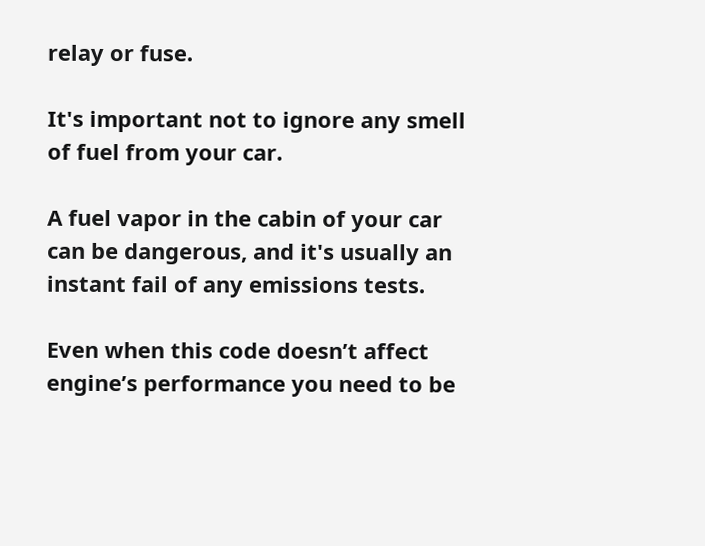relay or fuse.

It's important not to ignore any smell of fuel from your car.

A fuel vapor in the cabin of your car can be dangerous, and it's usually an  instant fail of any emissions tests.

Even when this code doesn’t affect engine’s performance you need to be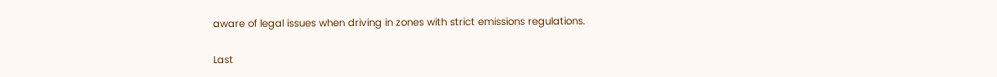aware of legal issues when driving in zones with strict emissions regulations.

Last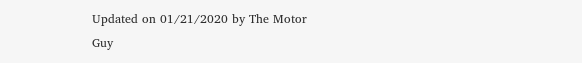Updated on 01/21/2020 by The Motor Guy